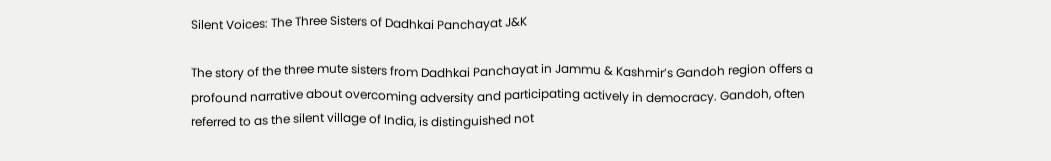Silent Voices: The Three Sisters of Dadhkai Panchayat J&K

The story of the three mute sisters from Dadhkai Panchayat in Jammu & Kashmir’s Gandoh region offers a profound narrative about overcoming adversity and participating actively in democracy. Gandoh, often referred to as the silent village of India, is distinguished not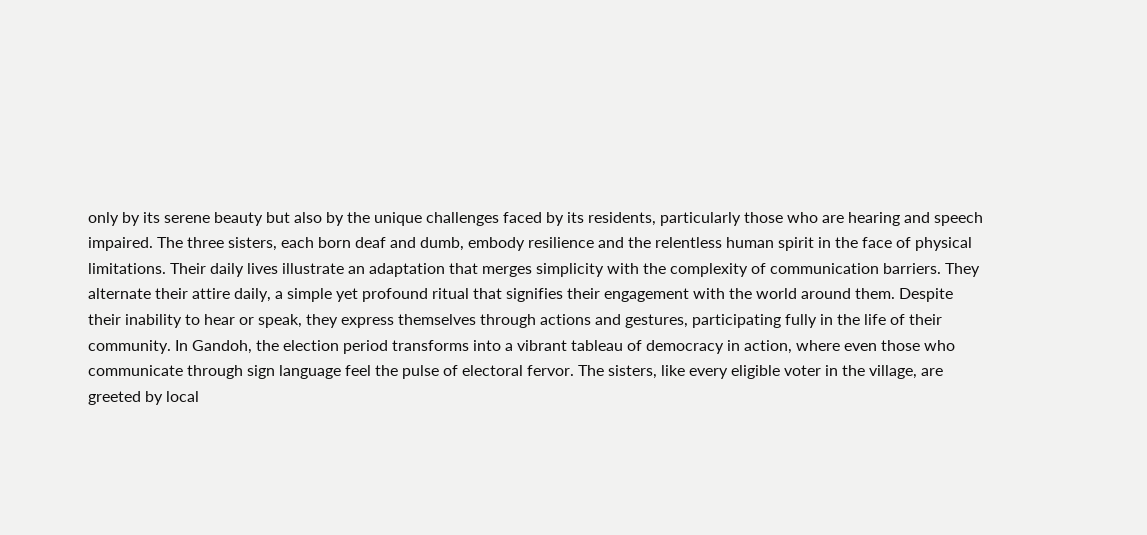only by its serene beauty but also by the unique challenges faced by its residents, particularly those who are hearing and speech impaired. The three sisters, each born deaf and dumb, embody resilience and the relentless human spirit in the face of physical limitations. Their daily lives illustrate an adaptation that merges simplicity with the complexity of communication barriers. They alternate their attire daily, a simple yet profound ritual that signifies their engagement with the world around them. Despite their inability to hear or speak, they express themselves through actions and gestures, participating fully in the life of their community. In Gandoh, the election period transforms into a vibrant tableau of democracy in action, where even those who communicate through sign language feel the pulse of electoral fervor. The sisters, like every eligible voter in the village, are greeted by local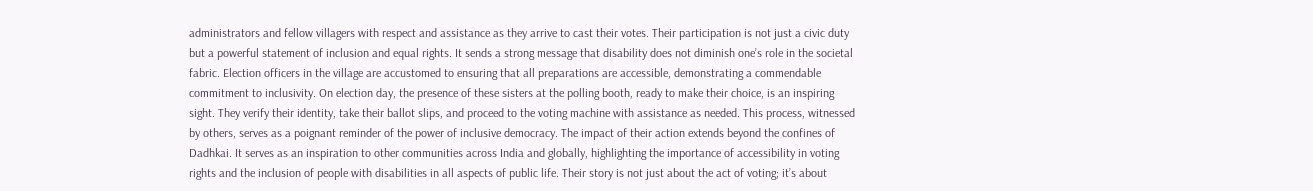administrators and fellow villagers with respect and assistance as they arrive to cast their votes. Their participation is not just a civic duty but a powerful statement of inclusion and equal rights. It sends a strong message that disability does not diminish one’s role in the societal fabric. Election officers in the village are accustomed to ensuring that all preparations are accessible, demonstrating a commendable commitment to inclusivity. On election day, the presence of these sisters at the polling booth, ready to make their choice, is an inspiring sight. They verify their identity, take their ballot slips, and proceed to the voting machine with assistance as needed. This process, witnessed by others, serves as a poignant reminder of the power of inclusive democracy. The impact of their action extends beyond the confines of Dadhkai. It serves as an inspiration to other communities across India and globally, highlighting the importance of accessibility in voting rights and the inclusion of people with disabilities in all aspects of public life. Their story is not just about the act of voting; it’s about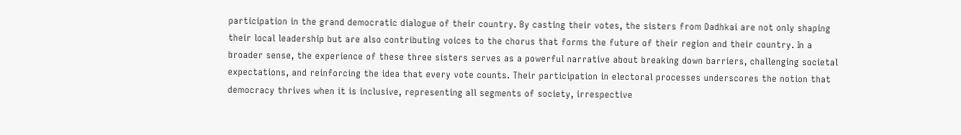participation in the grand democratic dialogue of their country. By casting their votes, the sisters from Dadhkai are not only shaping their local leadership but are also contributing voices to the chorus that forms the future of their region and their country. In a broader sense, the experience of these three sisters serves as a powerful narrative about breaking down barriers, challenging societal expectations, and reinforcing the idea that every vote counts. Their participation in electoral processes underscores the notion that democracy thrives when it is inclusive, representing all segments of society, irrespective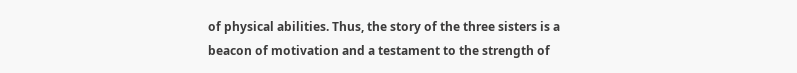of physical abilities. Thus, the story of the three sisters is a beacon of motivation and a testament to the strength of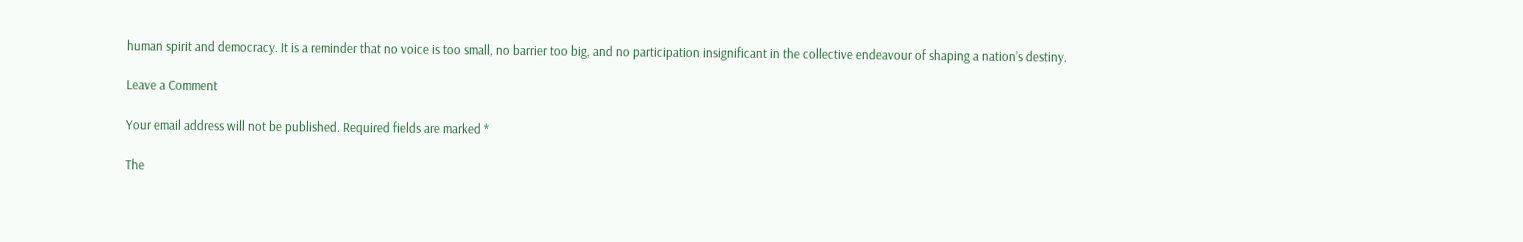human spirit and democracy. It is a reminder that no voice is too small, no barrier too big, and no participation insignificant in the collective endeavour of shaping a nation’s destiny.

Leave a Comment

Your email address will not be published. Required fields are marked *

The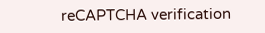reCAPTCHA verification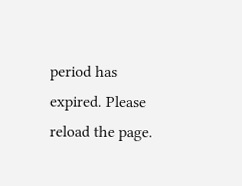period has expired. Please reload the page.